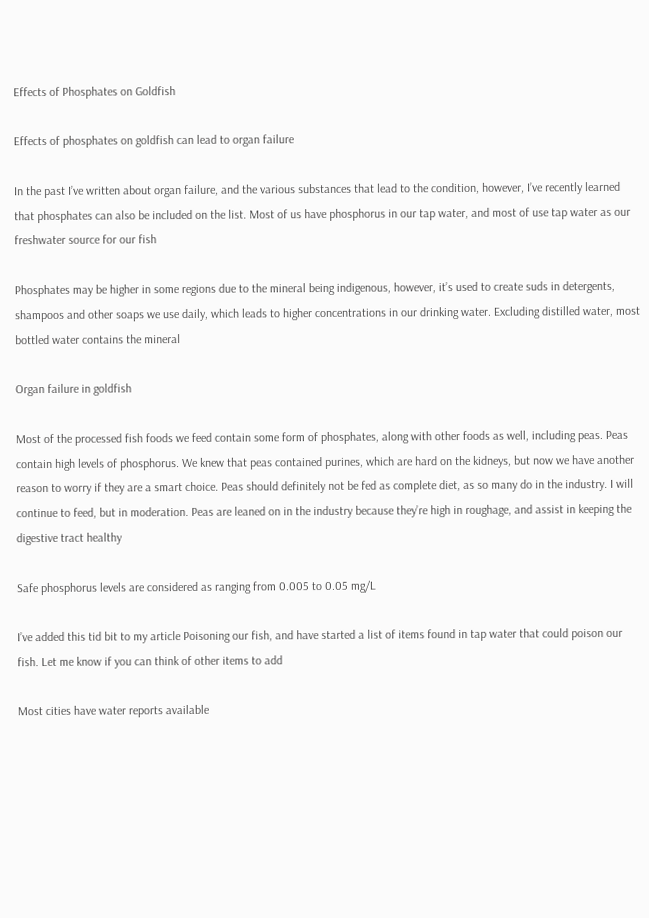Effects of Phosphates on Goldfish

Effects of phosphates on goldfish can lead to organ failure

In the past I’ve written about organ failure, and the various substances that lead to the condition, however, I’ve recently learned that phosphates can also be included on the list. Most of us have phosphorus in our tap water, and most of use tap water as our freshwater source for our fish

Phosphates may be higher in some regions due to the mineral being indigenous, however, it’s used to create suds in detergents, shampoos and other soaps we use daily, which leads to higher concentrations in our drinking water. Excluding distilled water, most bottled water contains the mineral

Organ failure in goldfish

Most of the processed fish foods we feed contain some form of phosphates, along with other foods as well, including peas. Peas contain high levels of phosphorus. We knew that peas contained purines, which are hard on the kidneys, but now we have another reason to worry if they are a smart choice. Peas should definitely not be fed as complete diet, as so many do in the industry. I will continue to feed, but in moderation. Peas are leaned on in the industry because they’re high in roughage, and assist in keeping the digestive tract healthy

Safe phosphorus levels are considered as ranging from 0.005 to 0.05 mg/L

I’ve added this tid bit to my article Poisoning our fish, and have started a list of items found in tap water that could poison our fish. Let me know if you can think of other items to add

Most cities have water reports available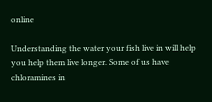online

Understanding the water your fish live in will help you help them live longer. Some of us have chloramines in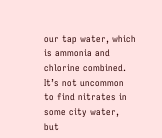our tap water, which is ammonia and chlorine combined. It’s not uncommon to find nitrates in some city water, but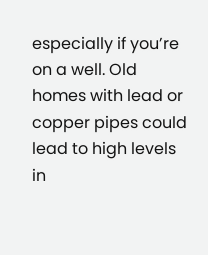especially if you’re on a well. Old homes with lead or copper pipes could lead to high levels in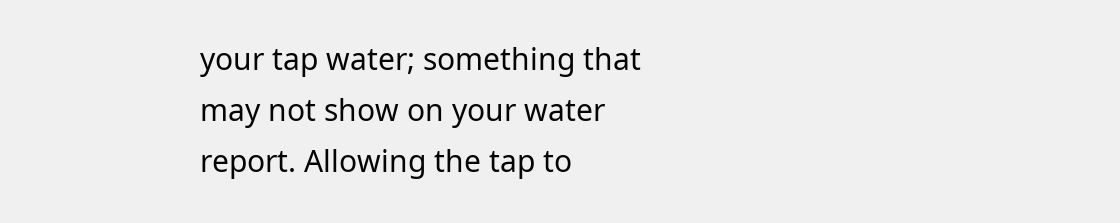your tap water; something that may not show on your water report. Allowing the tap to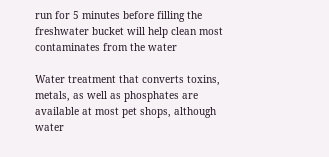run for 5 minutes before filling the freshwater bucket will help clean most contaminates from the water

Water treatment that converts toxins, metals, as well as phosphates are available at most pet shops, although water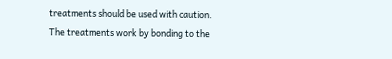treatments should be used with caution. The treatments work by bonding to the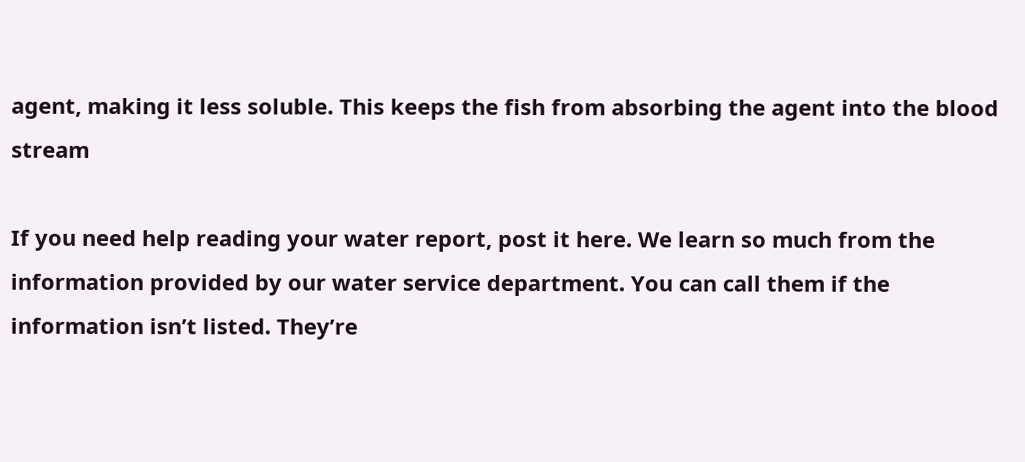agent, making it less soluble. This keeps the fish from absorbing the agent into the blood stream

If you need help reading your water report, post it here. We learn so much from the information provided by our water service department. You can call them if the information isn’t listed. They’re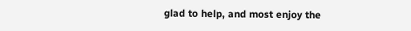glad to help, and most enjoy the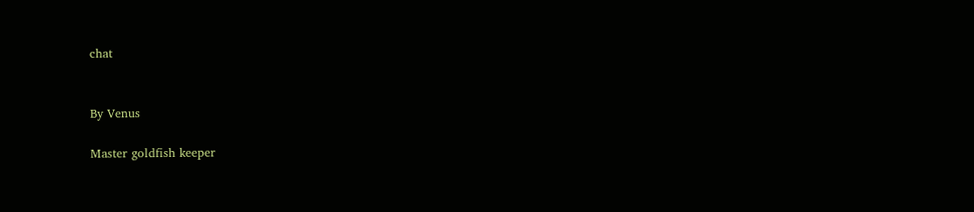chat


By Venus

Master goldfish keeper